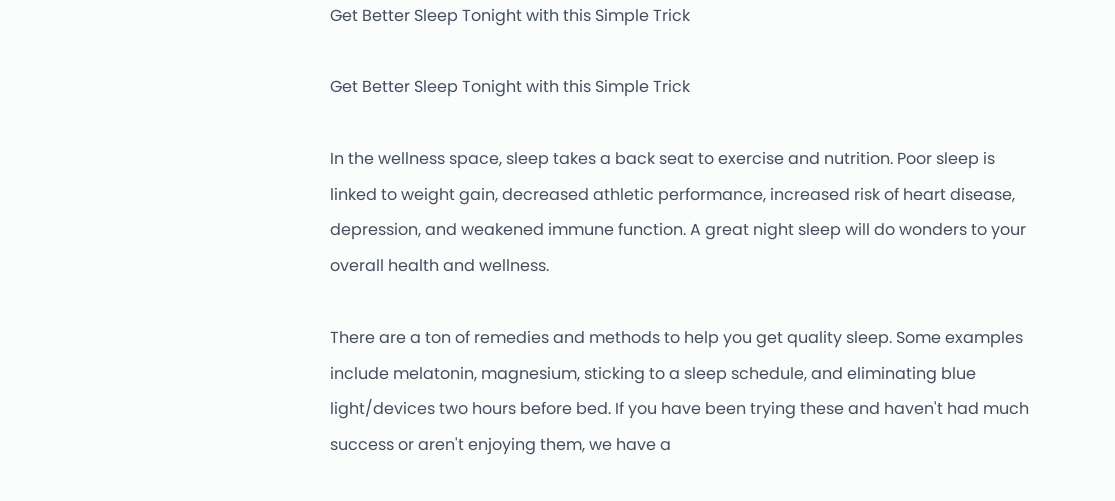Get Better Sleep Tonight with this Simple Trick

Get Better Sleep Tonight with this Simple Trick

In the wellness space, sleep takes a back seat to exercise and nutrition. Poor sleep is linked to weight gain, decreased athletic performance, increased risk of heart disease, depression, and weakened immune function. A great night sleep will do wonders to your overall health and wellness.

There are a ton of remedies and methods to help you get quality sleep. Some examples include melatonin, magnesium, sticking to a sleep schedule, and eliminating blue light/devices two hours before bed. If you have been trying these and haven't had much success or aren't enjoying them, we have a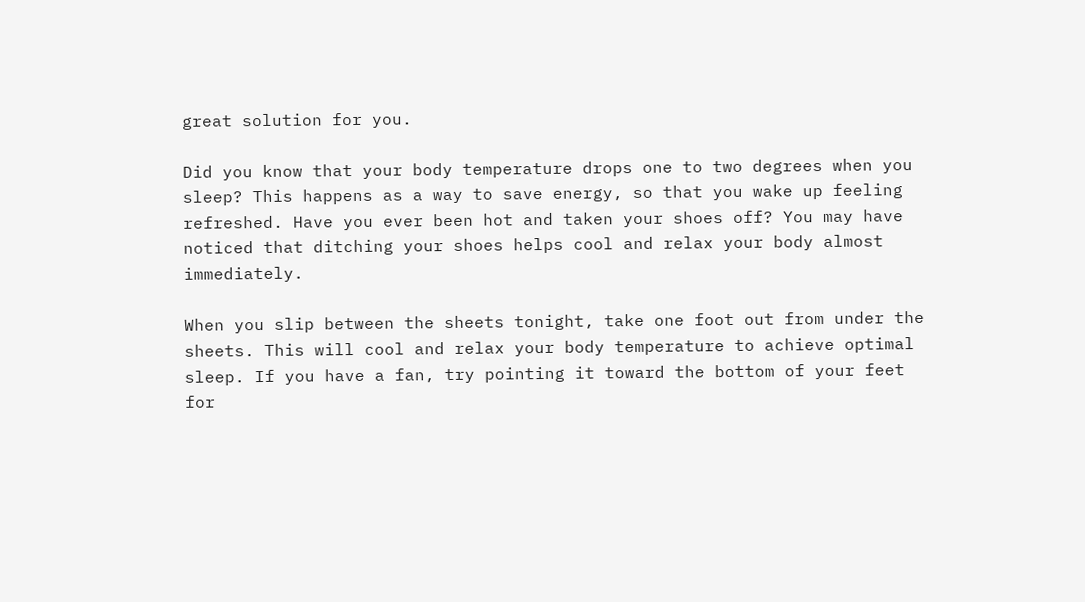great solution for you.

Did you know that your body temperature drops one to two degrees when you sleep? This happens as a way to save energy, so that you wake up feeling refreshed. Have you ever been hot and taken your shoes off? You may have noticed that ditching your shoes helps cool and relax your body almost immediately.

When you slip between the sheets tonight, take one foot out from under the sheets. This will cool and relax your body temperature to achieve optimal sleep. If you have a fan, try pointing it toward the bottom of your feet for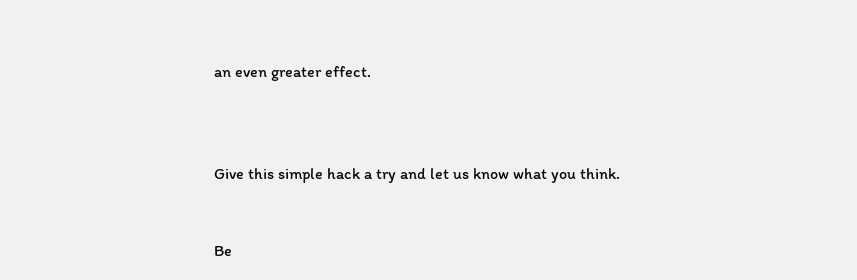an even greater effect.



Give this simple hack a try and let us know what you think.


Be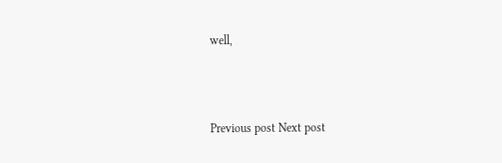well,



Previous post Next post